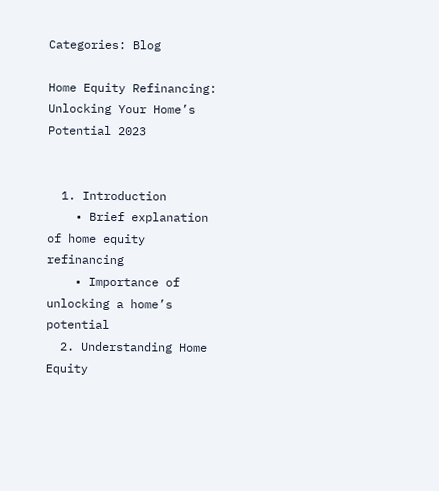Categories: Blog

Home Equity Refinancing: Unlocking Your Home’s Potential 2023


  1. Introduction
    • Brief explanation of home equity refinancing
    • Importance of unlocking a home’s potential
  2. Understanding Home Equity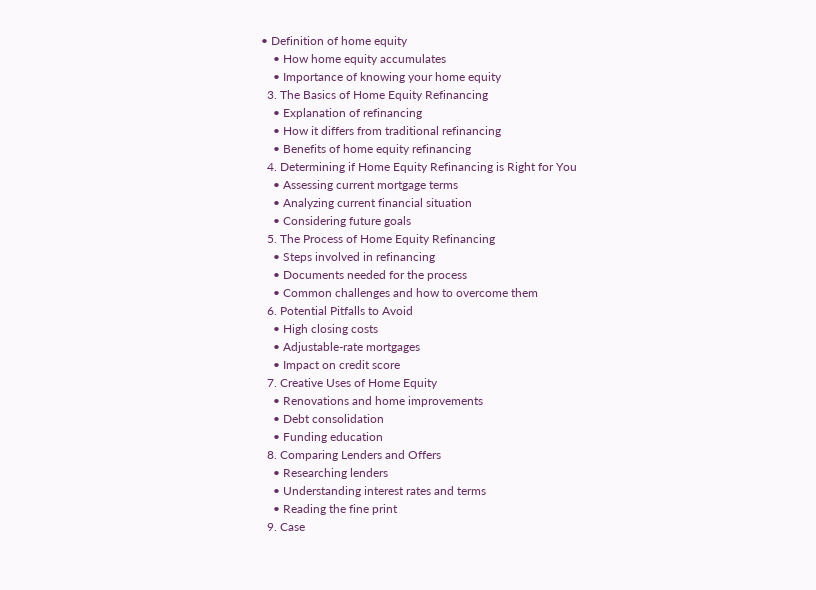• Definition of home equity
    • How home equity accumulates
    • Importance of knowing your home equity
  3. The Basics of Home Equity Refinancing
    • Explanation of refinancing
    • How it differs from traditional refinancing
    • Benefits of home equity refinancing
  4. Determining if Home Equity Refinancing is Right for You
    • Assessing current mortgage terms
    • Analyzing current financial situation
    • Considering future goals
  5. The Process of Home Equity Refinancing
    • Steps involved in refinancing
    • Documents needed for the process
    • Common challenges and how to overcome them
  6. Potential Pitfalls to Avoid
    • High closing costs
    • Adjustable-rate mortgages
    • Impact on credit score
  7. Creative Uses of Home Equity
    • Renovations and home improvements
    • Debt consolidation
    • Funding education
  8. Comparing Lenders and Offers
    • Researching lenders
    • Understanding interest rates and terms
    • Reading the fine print
  9. Case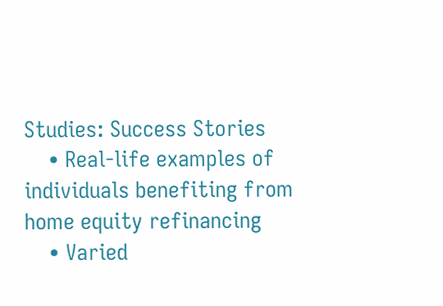Studies: Success Stories
    • Real-life examples of individuals benefiting from home equity refinancing
    • Varied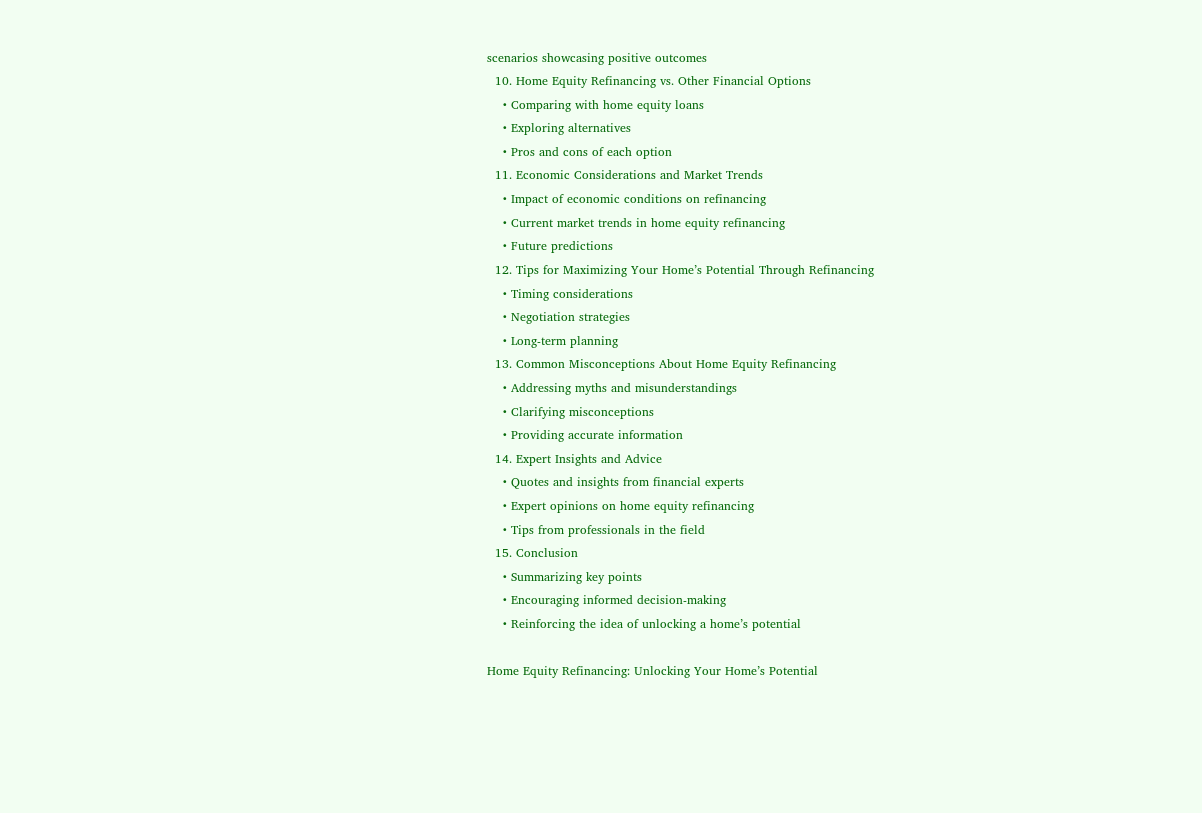scenarios showcasing positive outcomes
  10. Home Equity Refinancing vs. Other Financial Options
    • Comparing with home equity loans
    • Exploring alternatives
    • Pros and cons of each option
  11. Economic Considerations and Market Trends
    • Impact of economic conditions on refinancing
    • Current market trends in home equity refinancing
    • Future predictions
  12. Tips for Maximizing Your Home’s Potential Through Refinancing
    • Timing considerations
    • Negotiation strategies
    • Long-term planning
  13. Common Misconceptions About Home Equity Refinancing
    • Addressing myths and misunderstandings
    • Clarifying misconceptions
    • Providing accurate information
  14. Expert Insights and Advice
    • Quotes and insights from financial experts
    • Expert opinions on home equity refinancing
    • Tips from professionals in the field
  15. Conclusion
    • Summarizing key points
    • Encouraging informed decision-making
    • Reinforcing the idea of unlocking a home’s potential

Home Equity Refinancing: Unlocking Your Home’s Potential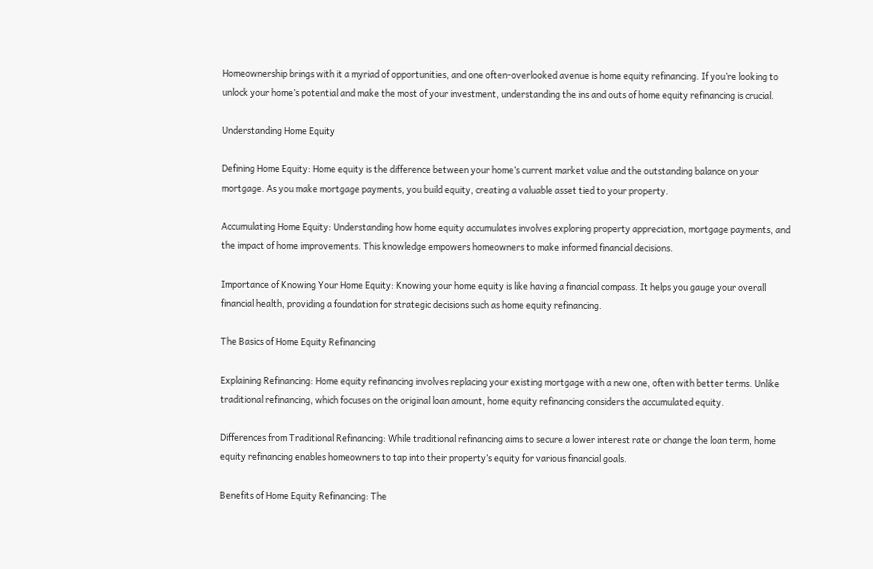Homeownership brings with it a myriad of opportunities, and one often-overlooked avenue is home equity refinancing. If you’re looking to unlock your home’s potential and make the most of your investment, understanding the ins and outs of home equity refinancing is crucial.

Understanding Home Equity

Defining Home Equity: Home equity is the difference between your home’s current market value and the outstanding balance on your mortgage. As you make mortgage payments, you build equity, creating a valuable asset tied to your property.

Accumulating Home Equity: Understanding how home equity accumulates involves exploring property appreciation, mortgage payments, and the impact of home improvements. This knowledge empowers homeowners to make informed financial decisions.

Importance of Knowing Your Home Equity: Knowing your home equity is like having a financial compass. It helps you gauge your overall financial health, providing a foundation for strategic decisions such as home equity refinancing.

The Basics of Home Equity Refinancing

Explaining Refinancing: Home equity refinancing involves replacing your existing mortgage with a new one, often with better terms. Unlike traditional refinancing, which focuses on the original loan amount, home equity refinancing considers the accumulated equity.

Differences from Traditional Refinancing: While traditional refinancing aims to secure a lower interest rate or change the loan term, home equity refinancing enables homeowners to tap into their property’s equity for various financial goals.

Benefits of Home Equity Refinancing: The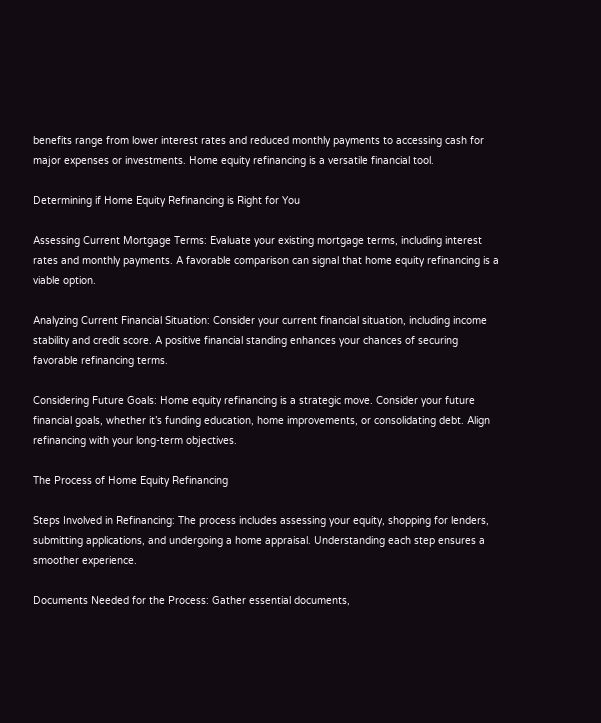benefits range from lower interest rates and reduced monthly payments to accessing cash for major expenses or investments. Home equity refinancing is a versatile financial tool.

Determining if Home Equity Refinancing is Right for You

Assessing Current Mortgage Terms: Evaluate your existing mortgage terms, including interest rates and monthly payments. A favorable comparison can signal that home equity refinancing is a viable option.

Analyzing Current Financial Situation: Consider your current financial situation, including income stability and credit score. A positive financial standing enhances your chances of securing favorable refinancing terms.

Considering Future Goals: Home equity refinancing is a strategic move. Consider your future financial goals, whether it’s funding education, home improvements, or consolidating debt. Align refinancing with your long-term objectives.

The Process of Home Equity Refinancing

Steps Involved in Refinancing: The process includes assessing your equity, shopping for lenders, submitting applications, and undergoing a home appraisal. Understanding each step ensures a smoother experience.

Documents Needed for the Process: Gather essential documents,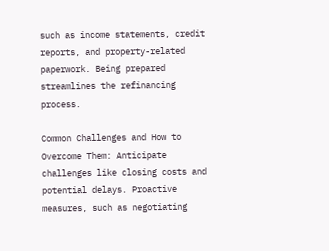such as income statements, credit reports, and property-related paperwork. Being prepared streamlines the refinancing process.

Common Challenges and How to Overcome Them: Anticipate challenges like closing costs and potential delays. Proactive measures, such as negotiating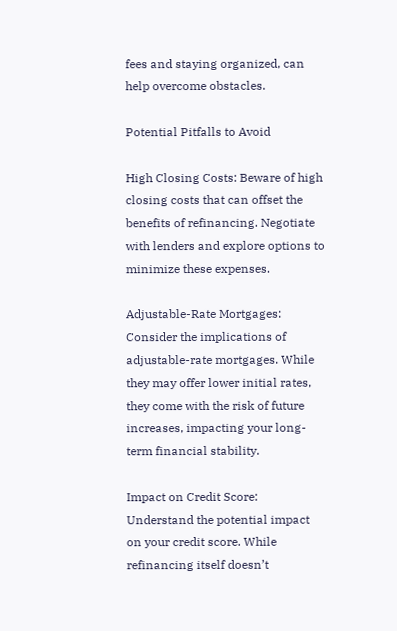fees and staying organized, can help overcome obstacles.

Potential Pitfalls to Avoid

High Closing Costs: Beware of high closing costs that can offset the benefits of refinancing. Negotiate with lenders and explore options to minimize these expenses.

Adjustable-Rate Mortgages: Consider the implications of adjustable-rate mortgages. While they may offer lower initial rates, they come with the risk of future increases, impacting your long-term financial stability.

Impact on Credit Score: Understand the potential impact on your credit score. While refinancing itself doesn’t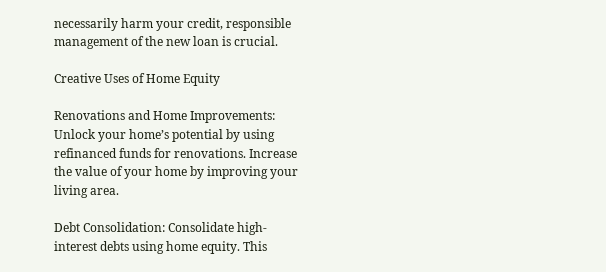necessarily harm your credit, responsible management of the new loan is crucial.

Creative Uses of Home Equity

Renovations and Home Improvements: Unlock your home’s potential by using refinanced funds for renovations. Increase the value of your home by improving your living area.

Debt Consolidation: Consolidate high-interest debts using home equity. This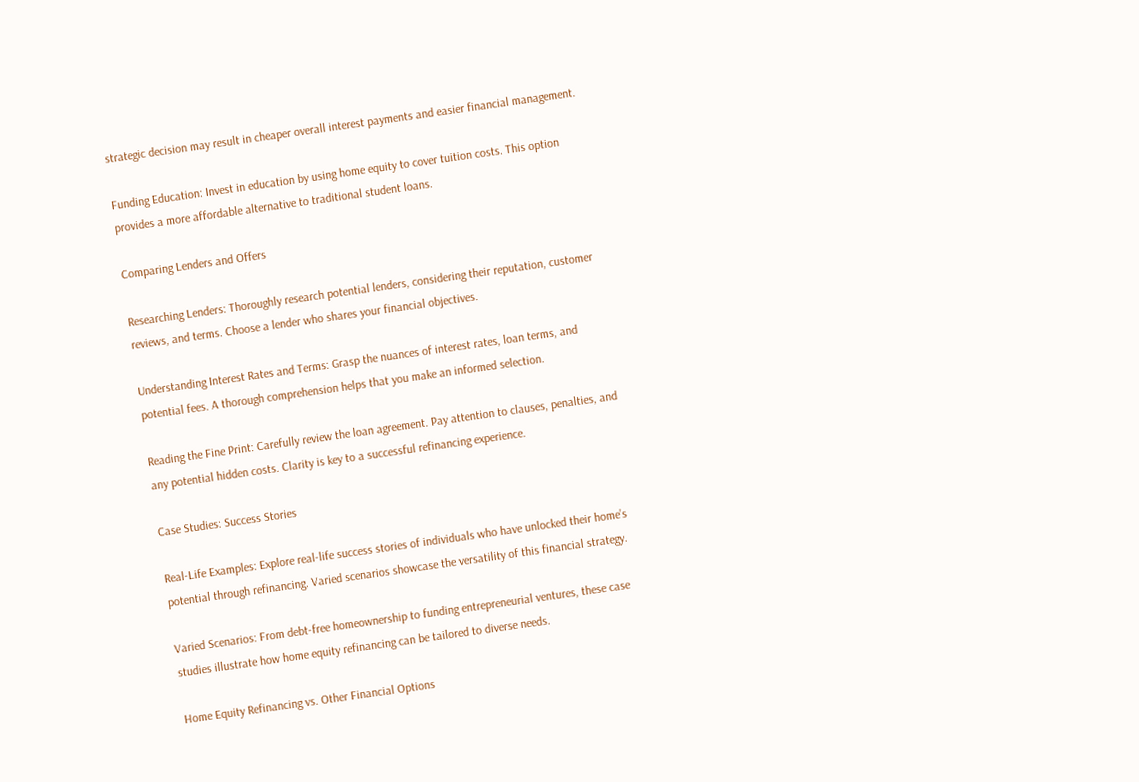strategic decision may result in cheaper overall interest payments and easier financial management.

Funding Education: Invest in education by using home equity to cover tuition costs. This option provides a more affordable alternative to traditional student loans.

Comparing Lenders and Offers

Researching Lenders: Thoroughly research potential lenders, considering their reputation, customer reviews, and terms. Choose a lender who shares your financial objectives.

Understanding Interest Rates and Terms: Grasp the nuances of interest rates, loan terms, and potential fees. A thorough comprehension helps that you make an informed selection.

Reading the Fine Print: Carefully review the loan agreement. Pay attention to clauses, penalties, and any potential hidden costs. Clarity is key to a successful refinancing experience.

Case Studies: Success Stories

Real-Life Examples: Explore real-life success stories of individuals who have unlocked their home’s potential through refinancing. Varied scenarios showcase the versatility of this financial strategy.

Varied Scenarios: From debt-free homeownership to funding entrepreneurial ventures, these case studies illustrate how home equity refinancing can be tailored to diverse needs.

Home Equity Refinancing vs. Other Financial Options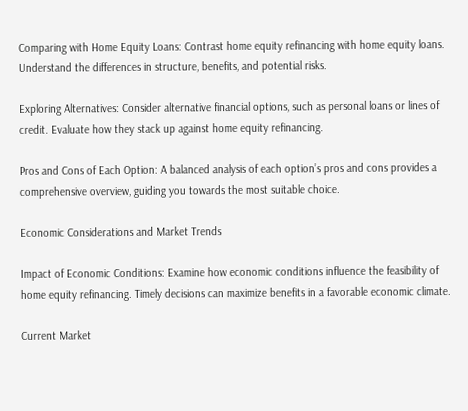Comparing with Home Equity Loans: Contrast home equity refinancing with home equity loans. Understand the differences in structure, benefits, and potential risks.

Exploring Alternatives: Consider alternative financial options, such as personal loans or lines of credit. Evaluate how they stack up against home equity refinancing.

Pros and Cons of Each Option: A balanced analysis of each option’s pros and cons provides a comprehensive overview, guiding you towards the most suitable choice.

Economic Considerations and Market Trends

Impact of Economic Conditions: Examine how economic conditions influence the feasibility of home equity refinancing. Timely decisions can maximize benefits in a favorable economic climate.

Current Market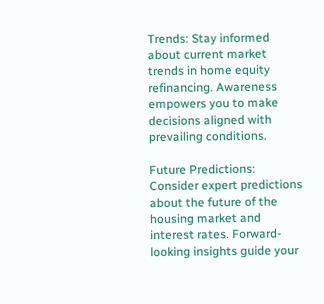Trends: Stay informed about current market trends in home equity refinancing. Awareness empowers you to make decisions aligned with prevailing conditions.

Future Predictions: Consider expert predictions about the future of the housing market and interest rates. Forward-looking insights guide your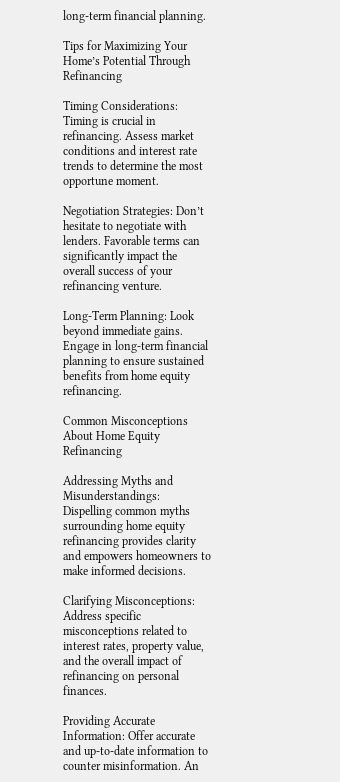long-term financial planning.

Tips for Maximizing Your Home’s Potential Through Refinancing

Timing Considerations: Timing is crucial in refinancing. Assess market conditions and interest rate trends to determine the most opportune moment.

Negotiation Strategies: Don’t hesitate to negotiate with lenders. Favorable terms can significantly impact the overall success of your refinancing venture.

Long-Term Planning: Look beyond immediate gains. Engage in long-term financial planning to ensure sustained benefits from home equity refinancing.

Common Misconceptions About Home Equity Refinancing

Addressing Myths and Misunderstandings: Dispelling common myths surrounding home equity refinancing provides clarity and empowers homeowners to make informed decisions.

Clarifying Misconceptions: Address specific misconceptions related to interest rates, property value, and the overall impact of refinancing on personal finances.

Providing Accurate Information: Offer accurate and up-to-date information to counter misinformation. An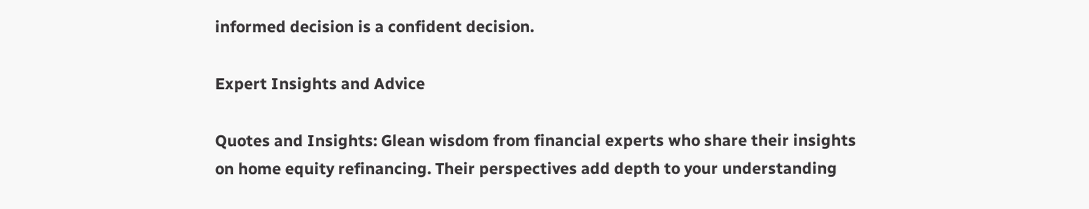informed decision is a confident decision.

Expert Insights and Advice

Quotes and Insights: Glean wisdom from financial experts who share their insights on home equity refinancing. Their perspectives add depth to your understanding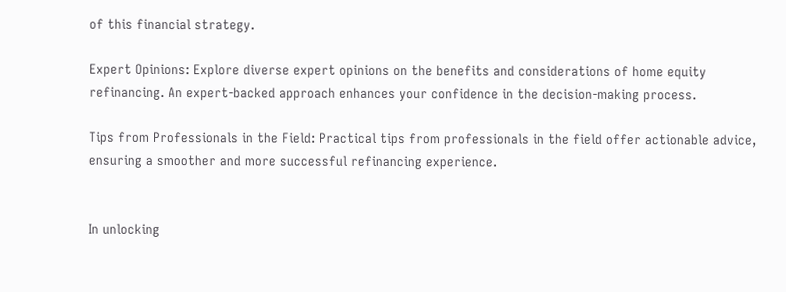of this financial strategy.

Expert Opinions: Explore diverse expert opinions on the benefits and considerations of home equity refinancing. An expert-backed approach enhances your confidence in the decision-making process.

Tips from Professionals in the Field: Practical tips from professionals in the field offer actionable advice, ensuring a smoother and more successful refinancing experience.


In unlocking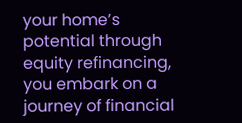your home’s potential through equity refinancing, you embark on a journey of financial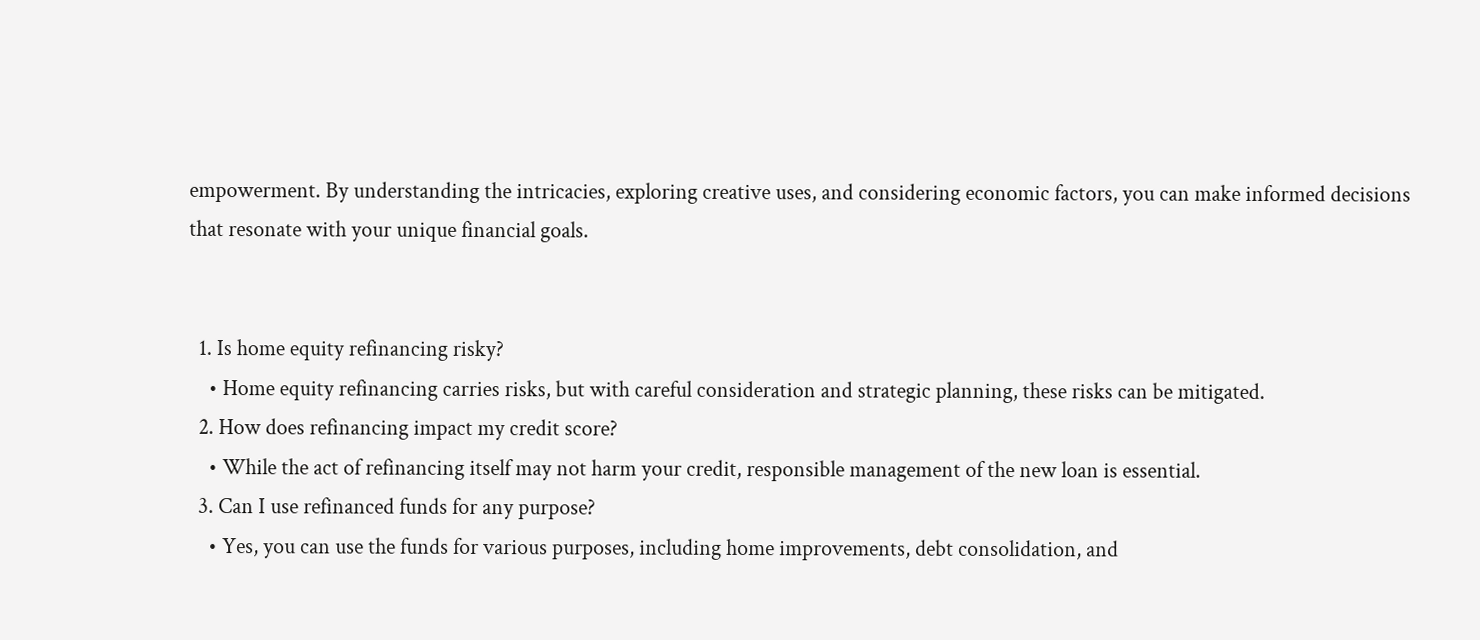empowerment. By understanding the intricacies, exploring creative uses, and considering economic factors, you can make informed decisions that resonate with your unique financial goals.


  1. Is home equity refinancing risky?
    • Home equity refinancing carries risks, but with careful consideration and strategic planning, these risks can be mitigated.
  2. How does refinancing impact my credit score?
    • While the act of refinancing itself may not harm your credit, responsible management of the new loan is essential.
  3. Can I use refinanced funds for any purpose?
    • Yes, you can use the funds for various purposes, including home improvements, debt consolidation, and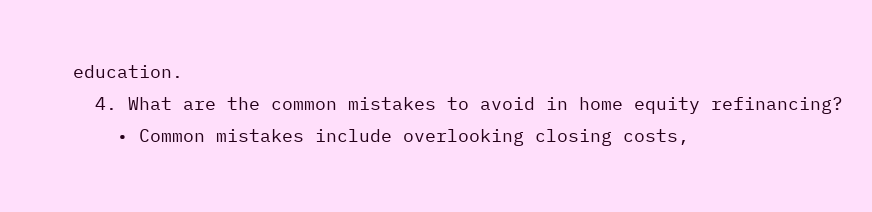education.
  4. What are the common mistakes to avoid in home equity refinancing?
    • Common mistakes include overlooking closing costs,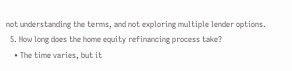not understanding the terms, and not exploring multiple lender options.
  5. How long does the home equity refinancing process take?
    • The time varies, but it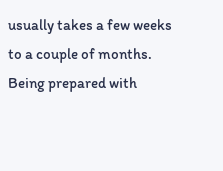usually takes a few weeks to a couple of months. Being prepared with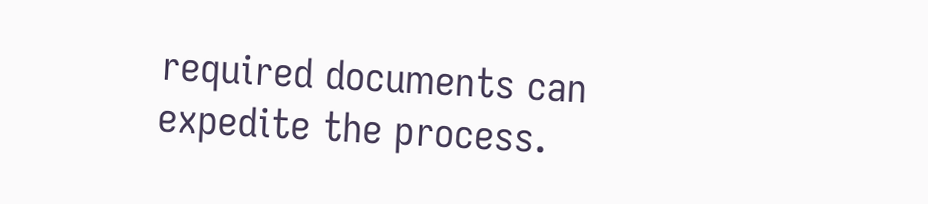required documents can expedite the process.